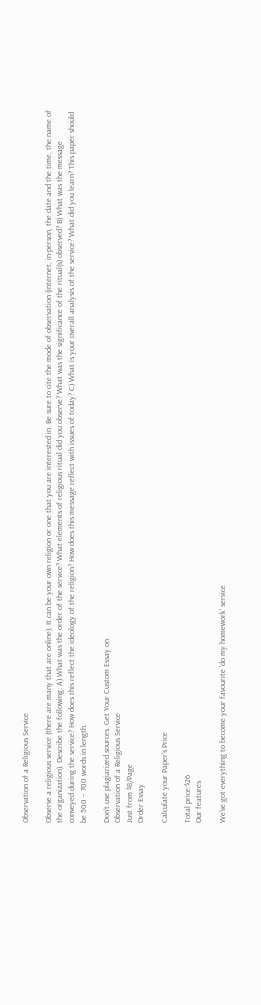Observation of a Religious Service

Observe a religious service (there are many that are online). It can be your own religion or one that you are interested in. Be sure to cite the mode of observation (internet, in-person, the date and the time, the name of the organization). Describe the following: A) What was the order of the service? What elements of religious ritual did you observe? What was the significance of the ritual(s) observed? B) What was the message conveyed during the service? How does this reflect the ideology of the religion? How does this message reflect with issues of today? C) What is your overall analysis of the service? What did you learn? This paper should be 500 – 700 words in length.

Don't use plagiarized sources. Get Your Custom Essay on
Observation of a Religious Service
Just from $8/Page
Order Essay

Calculate your Paper's Price

Total price:$26
Our features

We've got everything to become your favourite 'do my homework' service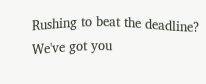Rushing to beat the deadline?
We've got you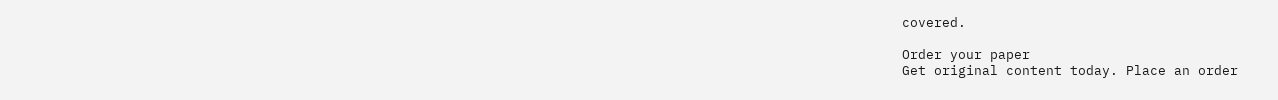covered.

Order your paper
Get original content today. Place an order